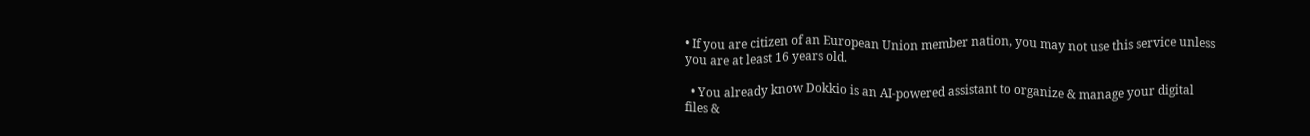• If you are citizen of an European Union member nation, you may not use this service unless you are at least 16 years old.

  • You already know Dokkio is an AI-powered assistant to organize & manage your digital files &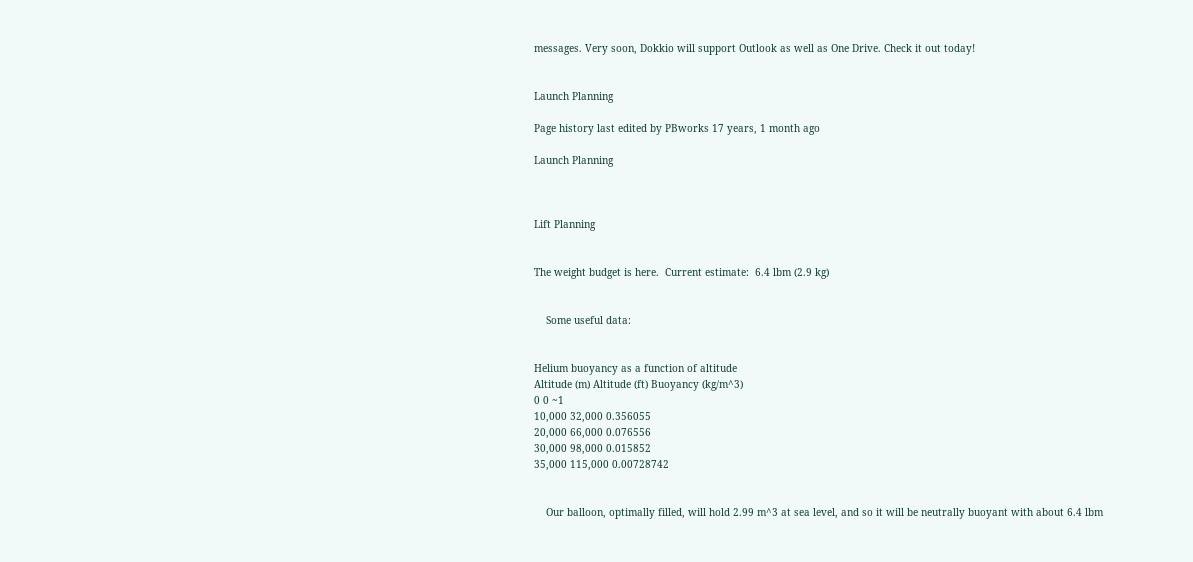messages. Very soon, Dokkio will support Outlook as well as One Drive. Check it out today!


Launch Planning

Page history last edited by PBworks 17 years, 1 month ago

Launch Planning



Lift Planning


The weight budget is here.  Current estimate:  6.4 lbm (2.9 kg)


    Some useful data:


Helium buoyancy as a function of altitude
Altitude (m) Altitude (ft) Buoyancy (kg/m^3)
0 0 ~1
10,000 32,000 0.356055
20,000 66,000 0.076556
30,000 98,000 0.015852
35,000 115,000 0.00728742


    Our balloon, optimally filled, will hold 2.99 m^3 at sea level, and so it will be neutrally buoyant with about 6.4 lbm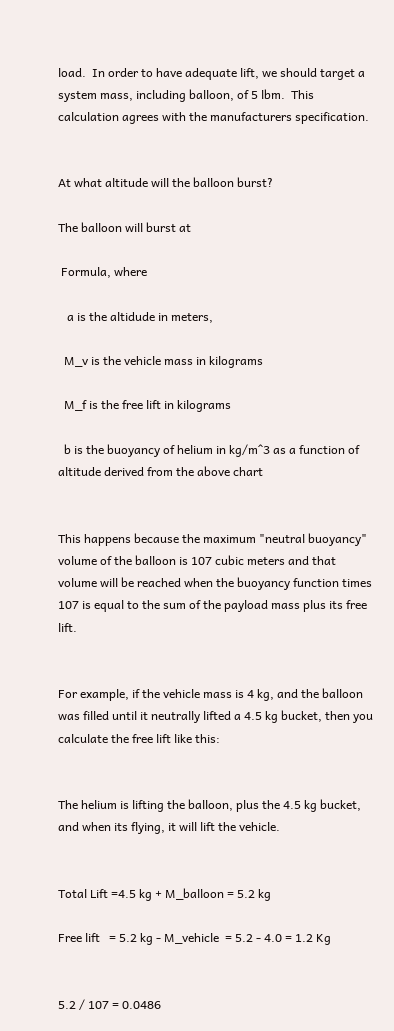load.  In order to have adequate lift, we should target a system mass, including balloon, of 5 lbm.  This calculation agrees with the manufacturers specification.


At what altitude will the balloon burst?

The balloon will burst at

 Formula, where

   a is the altidude in meters,

  M_v is the vehicle mass in kilograms

  M_f is the free lift in kilograms

  b is the buoyancy of helium in kg/m^3 as a function of altitude derived from the above chart


This happens because the maximum "neutral buoyancy" volume of the balloon is 107 cubic meters and that volume will be reached when the buoyancy function times 107 is equal to the sum of the payload mass plus its free lift.


For example, if the vehicle mass is 4 kg, and the balloon was filled until it neutrally lifted a 4.5 kg bucket, then you calculate the free lift like this:


The helium is lifting the balloon, plus the 4.5 kg bucket, and when its flying, it will lift the vehicle.


Total Lift =4.5 kg + M_balloon = 5.2 kg

Free lift   = 5.2 kg - M_vehicle  = 5.2 - 4.0 = 1.2 Kg


5.2 / 107 = 0.0486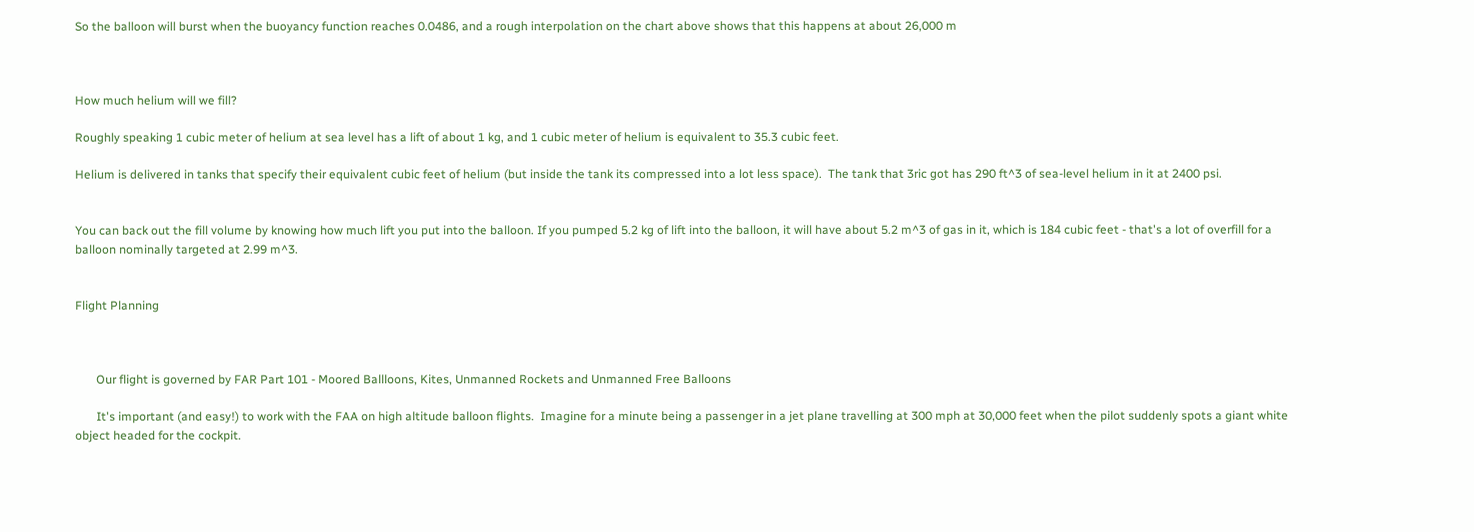So the balloon will burst when the buoyancy function reaches 0.0486, and a rough interpolation on the chart above shows that this happens at about 26,000 m



How much helium will we fill?

Roughly speaking 1 cubic meter of helium at sea level has a lift of about 1 kg, and 1 cubic meter of helium is equivalent to 35.3 cubic feet.

Helium is delivered in tanks that specify their equivalent cubic feet of helium (but inside the tank its compressed into a lot less space).  The tank that 3ric got has 290 ft^3 of sea-level helium in it at 2400 psi.


You can back out the fill volume by knowing how much lift you put into the balloon. If you pumped 5.2 kg of lift into the balloon, it will have about 5.2 m^3 of gas in it, which is 184 cubic feet - that's a lot of overfill for a balloon nominally targeted at 2.99 m^3.


Flight Planning



       Our flight is governed by FAR Part 101 - Moored Ballloons, Kites, Unmanned Rockets and Unmanned Free Balloons

       It's important (and easy!) to work with the FAA on high altitude balloon flights.  Imagine for a minute being a passenger in a jet plane travelling at 300 mph at 30,000 feet when the pilot suddenly spots a giant white object headed for the cockpit.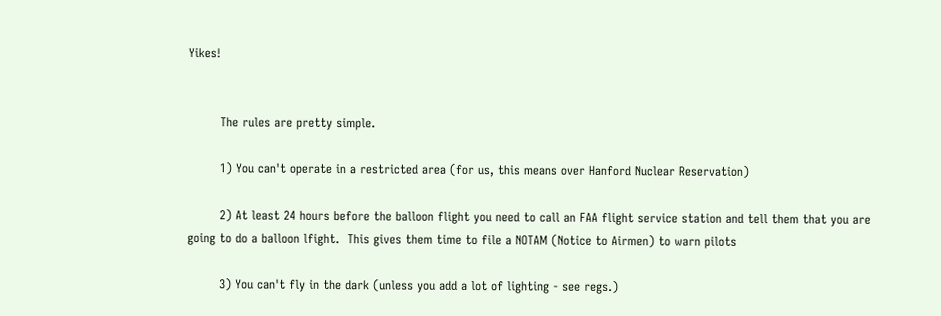Yikes!


        The rules are pretty simple.

        1) You can't operate in a restricted area (for us, this means over Hanford Nuclear Reservation)

        2) At least 24 hours before the balloon flight you need to call an FAA flight service station and tell them that you are going to do a balloon lfight.  This gives them time to file a NOTAM (Notice to Airmen) to warn pilots

        3) You can't fly in the dark (unless you add a lot of lighting - see regs.)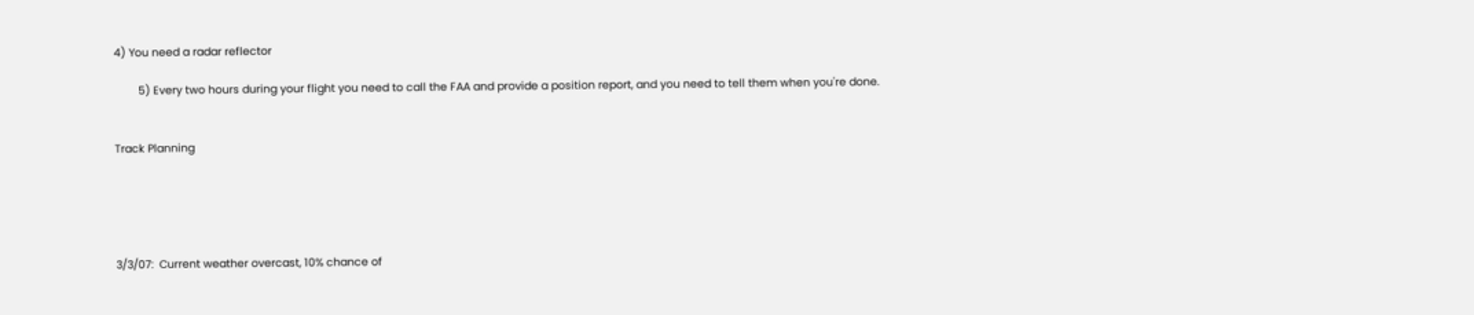4) You need a radar reflector

        5) Every two hours during your flight you need to call the FAA and provide a position report, and you need to tell them when you're done.


Track Planning





3/3/07:  Current weather overcast, 10% chance of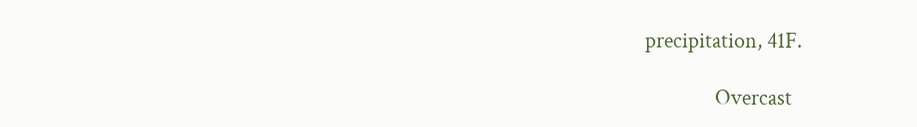precipitation, 41F.

              Overcast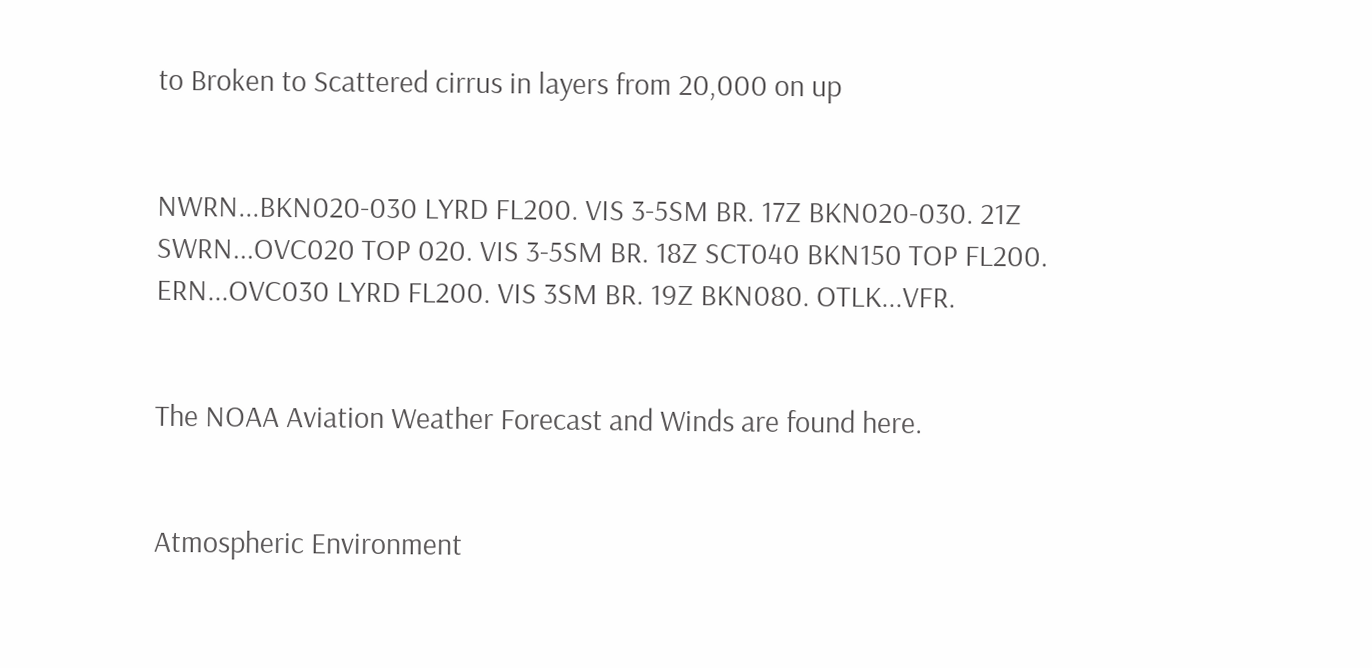to Broken to Scattered cirrus in layers from 20,000 on up


NWRN...BKN020-030 LYRD FL200. VIS 3-5SM BR. 17Z BKN020-030. 21Z
SWRN...OVC020 TOP 020. VIS 3-5SM BR. 18Z SCT040 BKN150 TOP FL200.
ERN...OVC030 LYRD FL200. VIS 3SM BR. 19Z BKN080. OTLK...VFR.


The NOAA Aviation Weather Forecast and Winds are found here.


Atmospheric Environment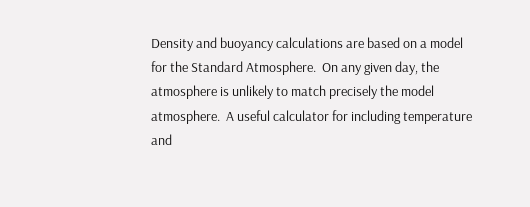Density and buoyancy calculations are based on a model for the Standard Atmosphere.  On any given day, the atmosphere is unlikely to match precisely the model atmosphere.  A useful calculator for including temperature and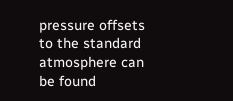pressure offsets to the standard atmosphere can be found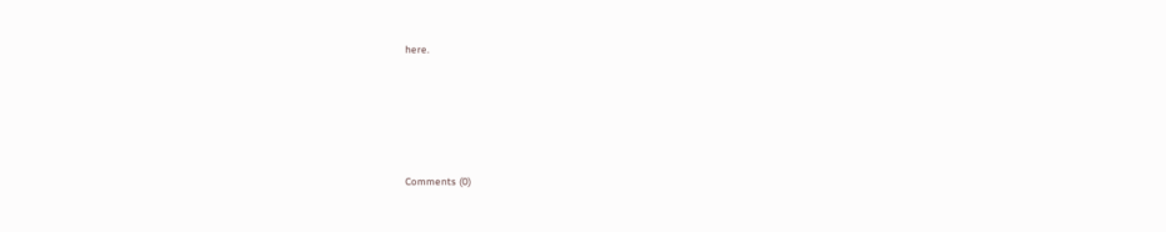here.





Comments (0)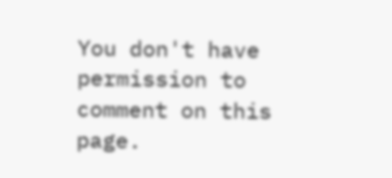You don't have permission to comment on this page.